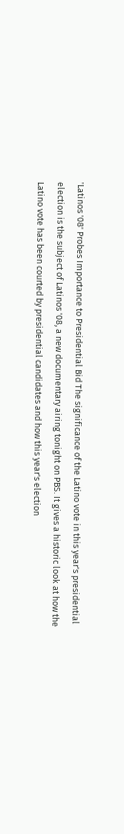'Latinos '08' Probes Importance to Presidential Bid The significance of the Latino vote in this year's presidential election is the subject of Latinos '08, a new documentary airing tonight on PBS. It gives a historic look at how the Latino vote has been courted by presidential candidates and how this year's election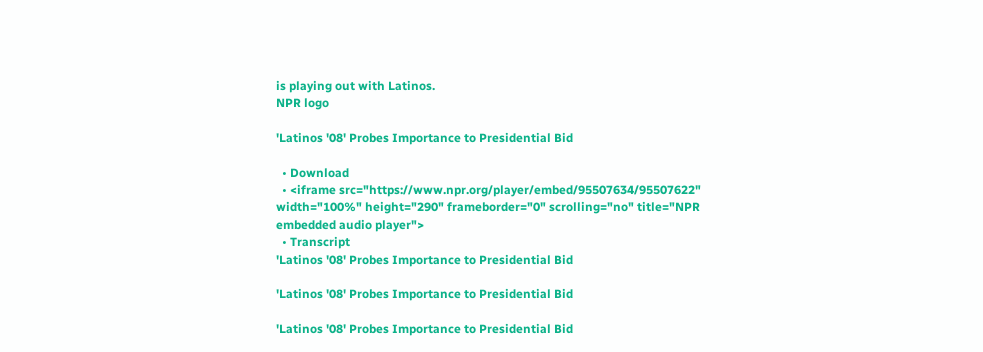is playing out with Latinos.
NPR logo

'Latinos '08' Probes Importance to Presidential Bid

  • Download
  • <iframe src="https://www.npr.org/player/embed/95507634/95507622" width="100%" height="290" frameborder="0" scrolling="no" title="NPR embedded audio player">
  • Transcript
'Latinos '08' Probes Importance to Presidential Bid

'Latinos '08' Probes Importance to Presidential Bid

'Latinos '08' Probes Importance to Presidential Bid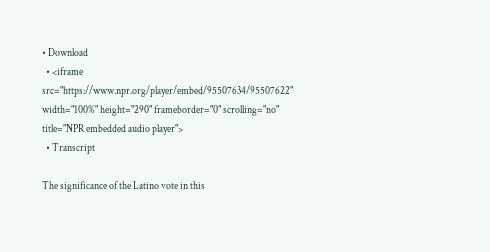• Download
  • <iframe src="https://www.npr.org/player/embed/95507634/95507622" width="100%" height="290" frameborder="0" scrolling="no" title="NPR embedded audio player">
  • Transcript

The significance of the Latino vote in this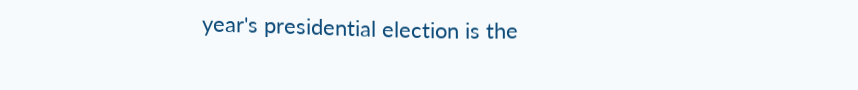year's presidential election is the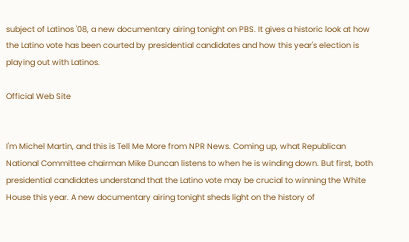subject of Latinos '08, a new documentary airing tonight on PBS. It gives a historic look at how the Latino vote has been courted by presidential candidates and how this year's election is playing out with Latinos.

Official Web Site


I'm Michel Martin, and this is Tell Me More from NPR News. Coming up, what Republican National Committee chairman Mike Duncan listens to when he is winding down. But first, both presidential candidates understand that the Latino vote may be crucial to winning the White House this year. A new documentary airing tonight sheds light on the history of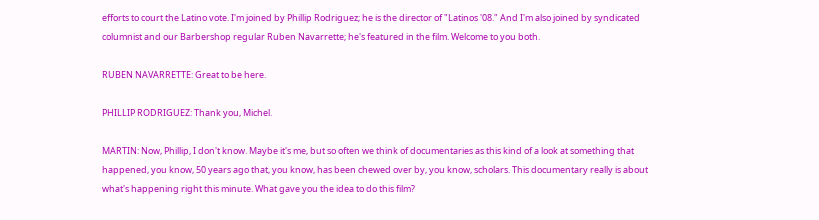efforts to court the Latino vote. I'm joined by Phillip Rodriguez; he is the director of "Latinos '08." And I'm also joined by syndicated columnist and our Barbershop regular Ruben Navarrette; he's featured in the film. Welcome to you both.

RUBEN NAVARRETTE: Great to be here.

PHILLIP RODRIGUEZ: Thank you, Michel.

MARTIN: Now, Phillip, I don't know. Maybe it's me, but so often we think of documentaries as this kind of a look at something that happened, you know, 50 years ago that, you know, has been chewed over by, you know, scholars. This documentary really is about what's happening right this minute. What gave you the idea to do this film?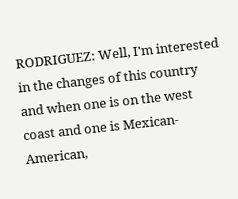RODRIGUEZ: Well, I'm interested in the changes of this country and when one is on the west coast and one is Mexican-American,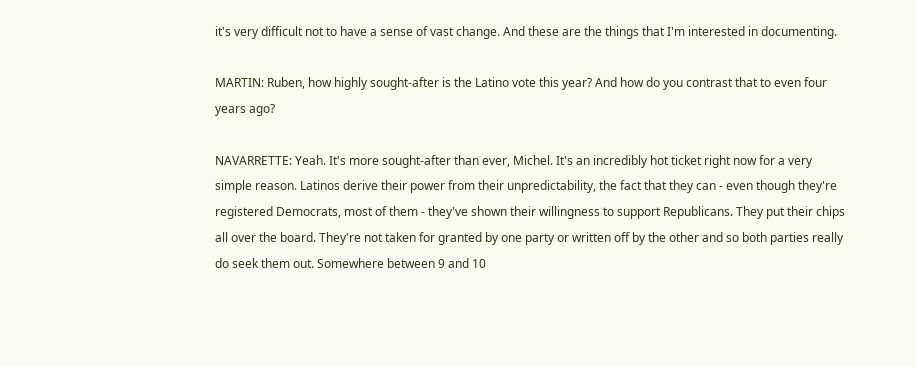it's very difficult not to have a sense of vast change. And these are the things that I'm interested in documenting.

MARTIN: Ruben, how highly sought-after is the Latino vote this year? And how do you contrast that to even four years ago?

NAVARRETTE: Yeah. It's more sought-after than ever, Michel. It's an incredibly hot ticket right now for a very simple reason. Latinos derive their power from their unpredictability, the fact that they can - even though they're registered Democrats, most of them - they've shown their willingness to support Republicans. They put their chips all over the board. They're not taken for granted by one party or written off by the other and so both parties really do seek them out. Somewhere between 9 and 10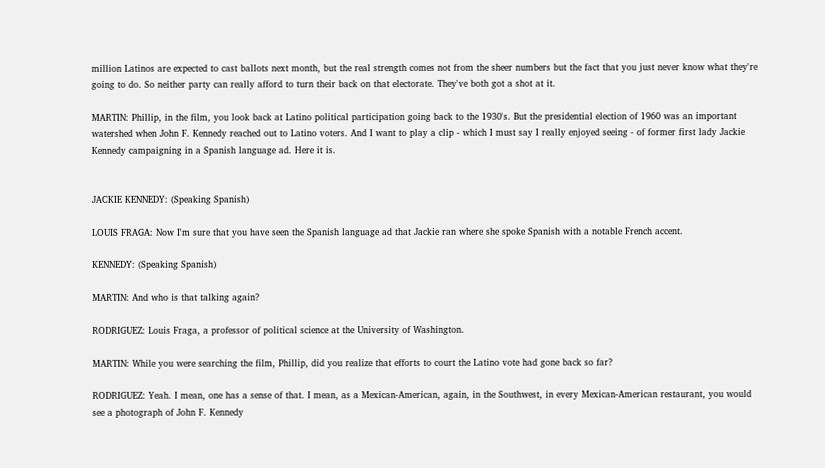million Latinos are expected to cast ballots next month, but the real strength comes not from the sheer numbers but the fact that you just never know what they're going to do. So neither party can really afford to turn their back on that electorate. They've both got a shot at it.

MARTIN: Phillip, in the film, you look back at Latino political participation going back to the 1930's. But the presidential election of 1960 was an important watershed when John F. Kennedy reached out to Latino voters. And I want to play a clip - which I must say I really enjoyed seeing - of former first lady Jackie Kennedy campaigning in a Spanish language ad. Here it is.


JACKIE KENNEDY: (Speaking Spanish)

LOUIS FRAGA: Now I'm sure that you have seen the Spanish language ad that Jackie ran where she spoke Spanish with a notable French accent.

KENNEDY: (Speaking Spanish)

MARTIN: And who is that talking again?

RODRIGUEZ: Louis Fraga, a professor of political science at the University of Washington.

MARTIN: While you were searching the film, Phillip, did you realize that efforts to court the Latino vote had gone back so far?

RODRIGUEZ: Yeah. I mean, one has a sense of that. I mean, as a Mexican-American, again, in the Southwest, in every Mexican-American restaurant, you would see a photograph of John F. Kennedy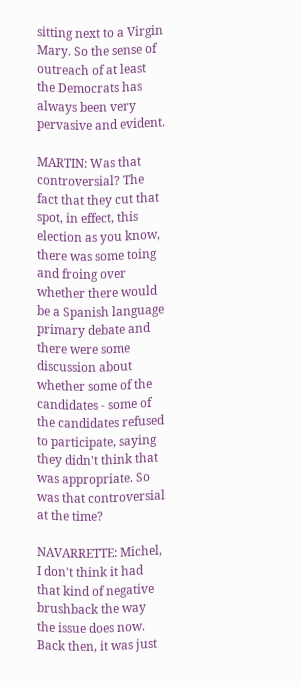sitting next to a Virgin Mary. So the sense of outreach of at least the Democrats has always been very pervasive and evident.

MARTIN: Was that controversial? The fact that they cut that spot, in effect, this election as you know, there was some toing and froing over whether there would be a Spanish language primary debate and there were some discussion about whether some of the candidates - some of the candidates refused to participate, saying they didn't think that was appropriate. So was that controversial at the time?

NAVARRETTE: Michel, I don't think it had that kind of negative brushback the way the issue does now. Back then, it was just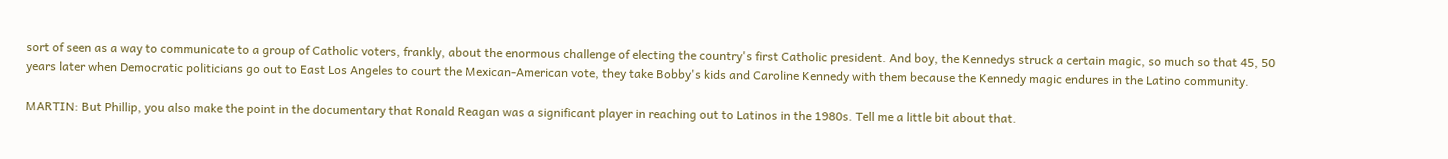sort of seen as a way to communicate to a group of Catholic voters, frankly, about the enormous challenge of electing the country's first Catholic president. And boy, the Kennedys struck a certain magic, so much so that 45, 50 years later when Democratic politicians go out to East Los Angeles to court the Mexican-American vote, they take Bobby's kids and Caroline Kennedy with them because the Kennedy magic endures in the Latino community.

MARTIN: But Phillip, you also make the point in the documentary that Ronald Reagan was a significant player in reaching out to Latinos in the 1980s. Tell me a little bit about that.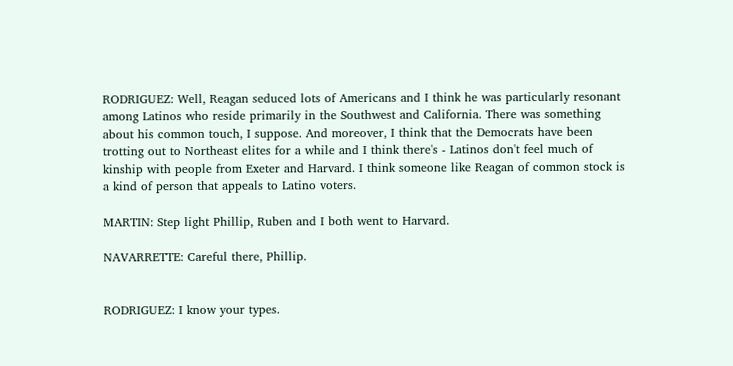RODRIGUEZ: Well, Reagan seduced lots of Americans and I think he was particularly resonant among Latinos who reside primarily in the Southwest and California. There was something about his common touch, I suppose. And moreover, I think that the Democrats have been trotting out to Northeast elites for a while and I think there's - Latinos don't feel much of kinship with people from Exeter and Harvard. I think someone like Reagan of common stock is a kind of person that appeals to Latino voters.

MARTIN: Step light Phillip, Ruben and I both went to Harvard.

NAVARRETTE: Careful there, Phillip.


RODRIGUEZ: I know your types.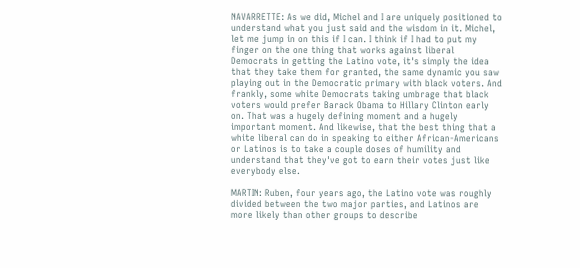NAVARRETTE: As we did, Michel and I are uniquely positioned to understand what you just said and the wisdom in it. Michel, let me jump in on this if I can. I think if I had to put my finger on the one thing that works against liberal Democrats in getting the Latino vote, it's simply the idea that they take them for granted, the same dynamic you saw playing out in the Democratic primary with black voters. And frankly, some white Democrats taking umbrage that black voters would prefer Barack Obama to Hillary Clinton early on. That was a hugely defining moment and a hugely important moment. And likewise, that the best thing that a white liberal can do in speaking to either African-Americans or Latinos is to take a couple doses of humility and understand that they've got to earn their votes just like everybody else.

MARTIN: Ruben, four years ago, the Latino vote was roughly divided between the two major parties, and Latinos are more likely than other groups to describe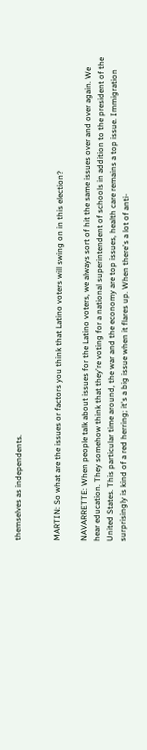themselves as independents.


MARTIN: So what are the issues or factors you think that Latino voters will swing on in this election?

NAVARRETTE: When people talk about issues for the Latino voters, we always sort of hit the same issues over and over again. We hear education. They somehow think that they're voting for a national superintendent of schools in addition to the president of the United States. This particular time around, the war and the economy are top issues, health care remains a top issue. Immigration surprisingly is kind of a red herring; it's a big issue when it flares up. When there's a lot of anti-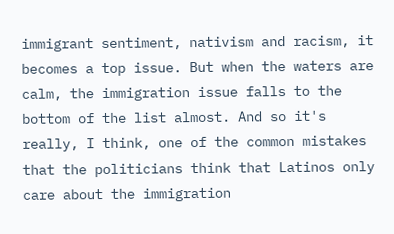immigrant sentiment, nativism and racism, it becomes a top issue. But when the waters are calm, the immigration issue falls to the bottom of the list almost. And so it's really, I think, one of the common mistakes that the politicians think that Latinos only care about the immigration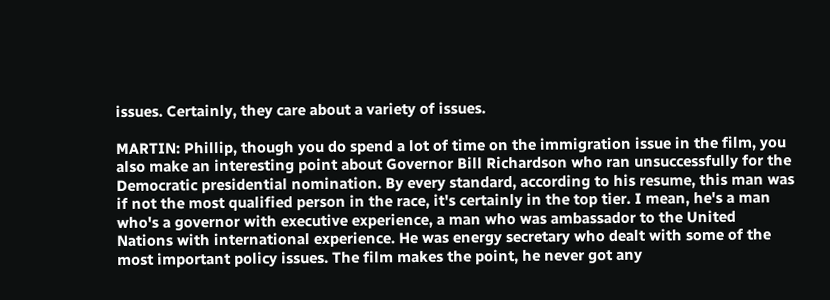issues. Certainly, they care about a variety of issues.

MARTIN: Phillip, though you do spend a lot of time on the immigration issue in the film, you also make an interesting point about Governor Bill Richardson who ran unsuccessfully for the Democratic presidential nomination. By every standard, according to his resume, this man was if not the most qualified person in the race, it's certainly in the top tier. I mean, he's a man who's a governor with executive experience, a man who was ambassador to the United Nations with international experience. He was energy secretary who dealt with some of the most important policy issues. The film makes the point, he never got any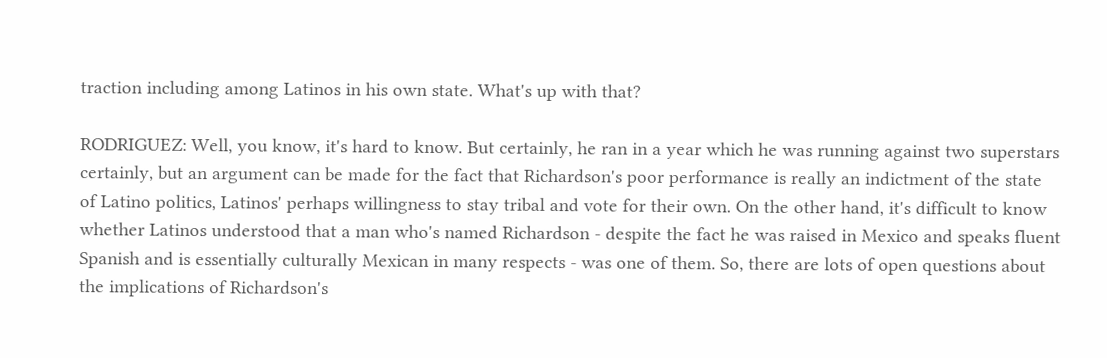traction including among Latinos in his own state. What's up with that?

RODRIGUEZ: Well, you know, it's hard to know. But certainly, he ran in a year which he was running against two superstars certainly, but an argument can be made for the fact that Richardson's poor performance is really an indictment of the state of Latino politics, Latinos' perhaps willingness to stay tribal and vote for their own. On the other hand, it's difficult to know whether Latinos understood that a man who's named Richardson - despite the fact he was raised in Mexico and speaks fluent Spanish and is essentially culturally Mexican in many respects - was one of them. So, there are lots of open questions about the implications of Richardson's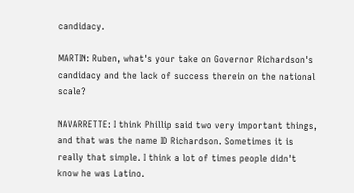candidacy.

MARTIN: Ruben, what's your take on Governor Richardson's candidacy and the lack of success therein on the national scale?

NAVARRETTE: I think Phillip said two very important things, and that was the name ID Richardson. Sometimes it is really that simple. I think a lot of times people didn't know he was Latino.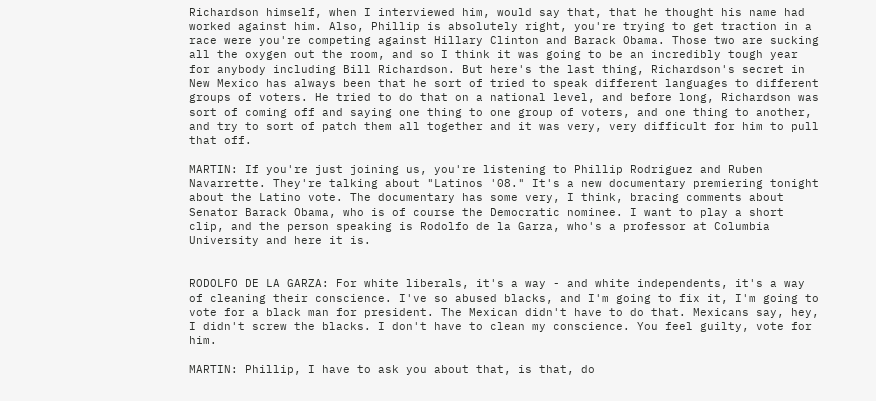Richardson himself, when I interviewed him, would say that, that he thought his name had worked against him. Also, Phillip is absolutely right, you're trying to get traction in a race were you're competing against Hillary Clinton and Barack Obama. Those two are sucking all the oxygen out the room, and so I think it was going to be an incredibly tough year for anybody including Bill Richardson. But here's the last thing, Richardson's secret in New Mexico has always been that he sort of tried to speak different languages to different groups of voters. He tried to do that on a national level, and before long, Richardson was sort of coming off and saying one thing to one group of voters, and one thing to another, and try to sort of patch them all together and it was very, very difficult for him to pull that off.

MARTIN: If you're just joining us, you're listening to Phillip Rodriguez and Ruben Navarrette. They're talking about "Latinos '08." It's a new documentary premiering tonight about the Latino vote. The documentary has some very, I think, bracing comments about Senator Barack Obama, who is of course the Democratic nominee. I want to play a short clip, and the person speaking is Rodolfo de la Garza, who's a professor at Columbia University and here it is.


RODOLFO DE LA GARZA: For white liberals, it's a way - and white independents, it's a way of cleaning their conscience. I've so abused blacks, and I'm going to fix it, I'm going to vote for a black man for president. The Mexican didn't have to do that. Mexicans say, hey, I didn't screw the blacks. I don't have to clean my conscience. You feel guilty, vote for him.

MARTIN: Phillip, I have to ask you about that, is that, do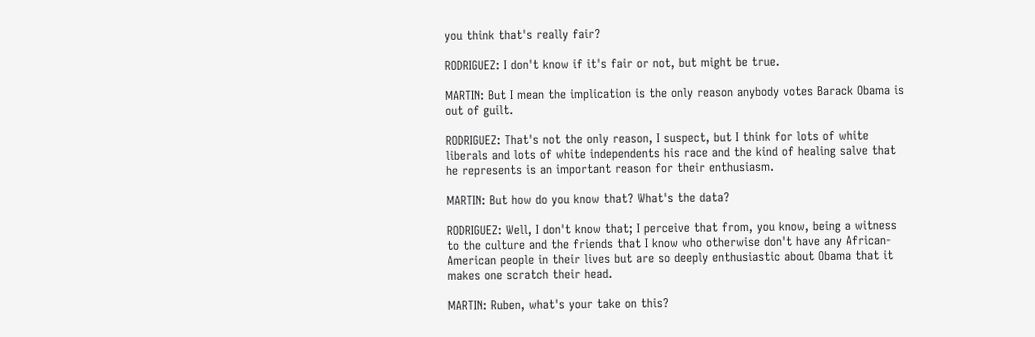you think that's really fair?

RODRIGUEZ: I don't know if it's fair or not, but might be true.

MARTIN: But I mean the implication is the only reason anybody votes Barack Obama is out of guilt.

RODRIGUEZ: That's not the only reason, I suspect, but I think for lots of white liberals and lots of white independents his race and the kind of healing salve that he represents is an important reason for their enthusiasm.

MARTIN: But how do you know that? What's the data?

RODRIGUEZ: Well, I don't know that; I perceive that from, you know, being a witness to the culture and the friends that I know who otherwise don't have any African-American people in their lives but are so deeply enthusiastic about Obama that it makes one scratch their head.

MARTIN: Ruben, what's your take on this?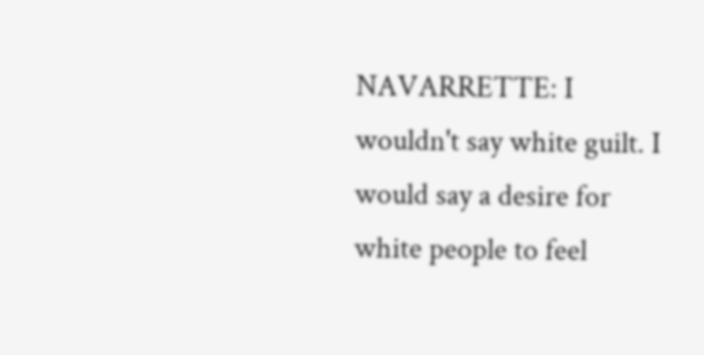NAVARRETTE: I wouldn't say white guilt. I would say a desire for white people to feel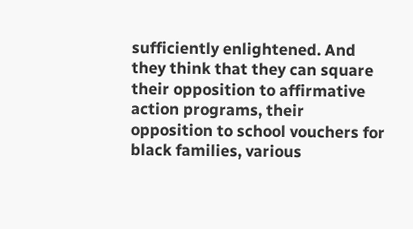sufficiently enlightened. And they think that they can square their opposition to affirmative action programs, their opposition to school vouchers for black families, various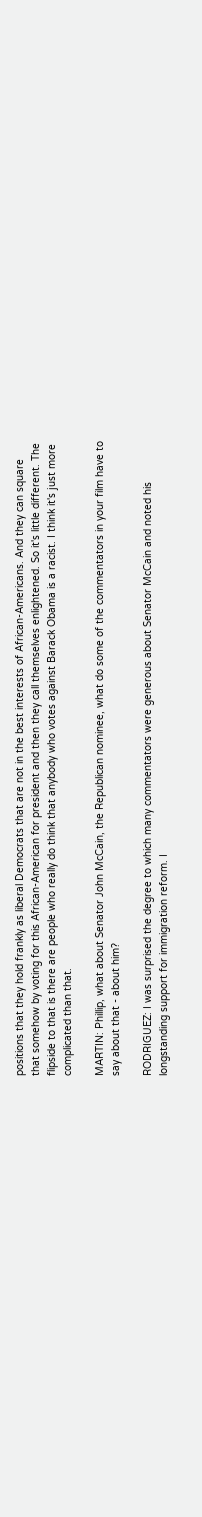positions that they hold frankly as liberal Democrats that are not in the best interests of African-Americans. And they can square that somehow by voting for this African-American for president and then they call themselves enlightened. So it's little different. The flipside to that is there are people who really do think that anybody who votes against Barack Obama is a racist. I think it's just more complicated than that.

MARTIN: Phillip, what about Senator John McCain, the Republican nominee, what do some of the commentators in your film have to say about that - about him?

RODRIGUEZ: I was surprised the degree to which many commentators were generous about Senator McCain and noted his longstanding support for immigration reform. I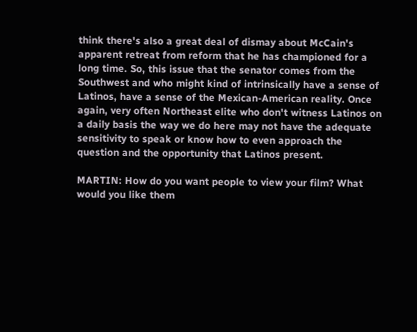think there's also a great deal of dismay about McCain's apparent retreat from reform that he has championed for a long time. So, this issue that the senator comes from the Southwest and who might kind of intrinsically have a sense of Latinos, have a sense of the Mexican-American reality. Once again, very often Northeast elite who don't witness Latinos on a daily basis the way we do here may not have the adequate sensitivity to speak or know how to even approach the question and the opportunity that Latinos present.

MARTIN: How do you want people to view your film? What would you like them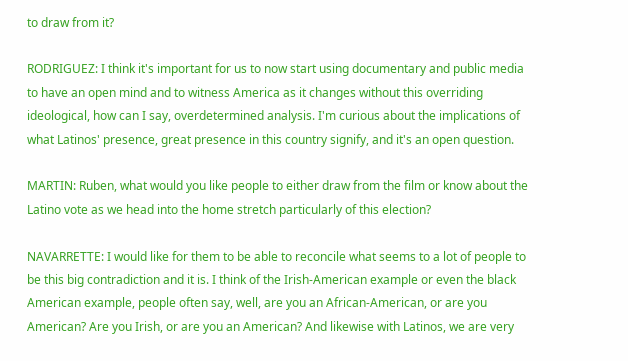to draw from it?

RODRIGUEZ: I think it's important for us to now start using documentary and public media to have an open mind and to witness America as it changes without this overriding ideological, how can I say, overdetermined analysis. I'm curious about the implications of what Latinos' presence, great presence in this country signify, and it's an open question.

MARTIN: Ruben, what would you like people to either draw from the film or know about the Latino vote as we head into the home stretch particularly of this election?

NAVARRETTE: I would like for them to be able to reconcile what seems to a lot of people to be this big contradiction and it is. I think of the Irish-American example or even the black American example, people often say, well, are you an African-American, or are you American? Are you Irish, or are you an American? And likewise with Latinos, we are very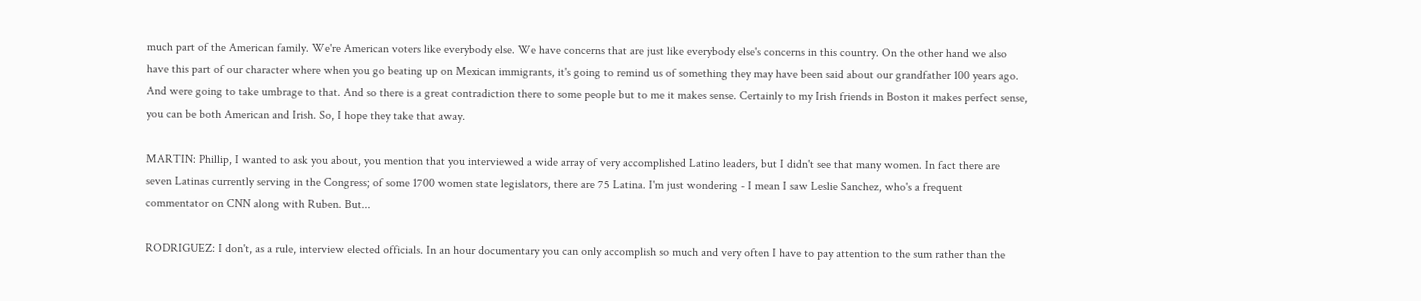much part of the American family. We're American voters like everybody else. We have concerns that are just like everybody else's concerns in this country. On the other hand we also have this part of our character where when you go beating up on Mexican immigrants, it's going to remind us of something they may have been said about our grandfather 100 years ago. And were going to take umbrage to that. And so there is a great contradiction there to some people but to me it makes sense. Certainly to my Irish friends in Boston it makes perfect sense, you can be both American and Irish. So, I hope they take that away.

MARTIN: Phillip, I wanted to ask you about, you mention that you interviewed a wide array of very accomplished Latino leaders, but I didn't see that many women. In fact there are seven Latinas currently serving in the Congress; of some 1700 women state legislators, there are 75 Latina. I'm just wondering - I mean I saw Leslie Sanchez, who's a frequent commentator on CNN along with Ruben. But...

RODRIGUEZ: I don't, as a rule, interview elected officials. In an hour documentary you can only accomplish so much and very often I have to pay attention to the sum rather than the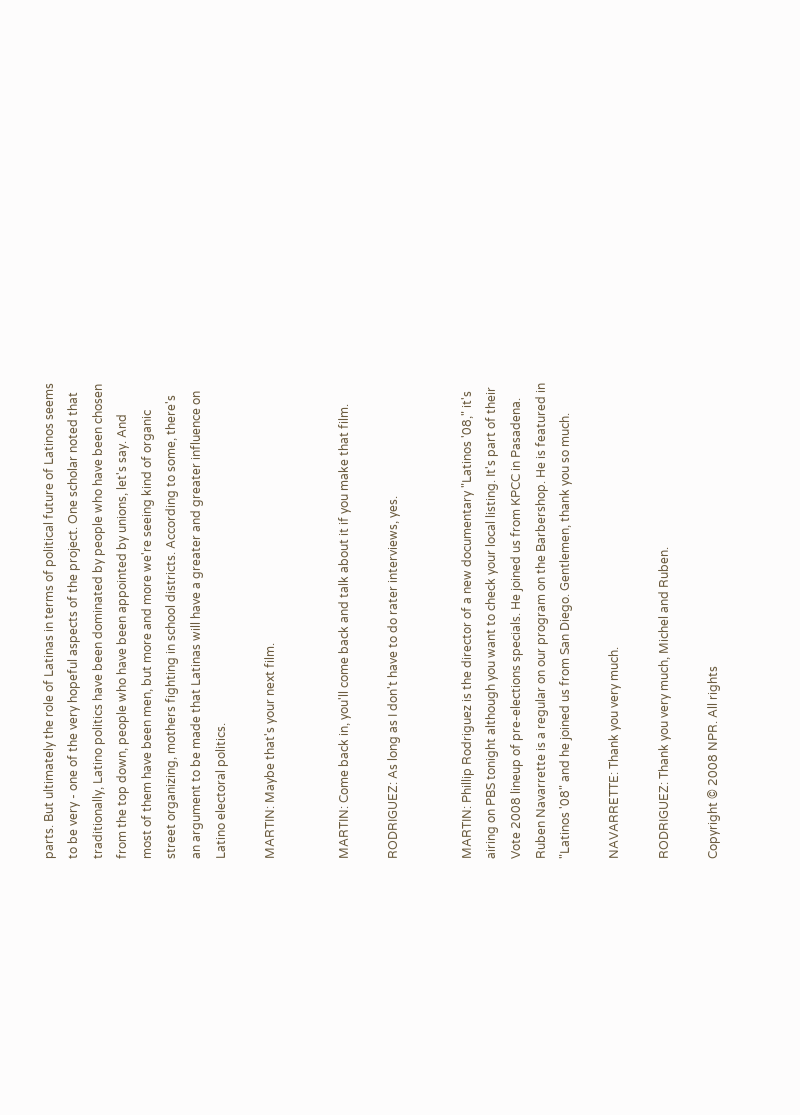parts. But ultimately the role of Latinas in terms of political future of Latinos seems to be very - one of the very hopeful aspects of the project. One scholar noted that traditionally, Latino politics have been dominated by people who have been chosen from the top down, people who have been appointed by unions, let's say. And most of them have been men, but more and more we're seeing kind of organic street organizing, mothers fighting in school districts. According to some, there's an argument to be made that Latinas will have a greater and greater influence on Latino electoral politics.

MARTIN: Maybe that's your next film.


MARTIN: Come back in, you'll come back and talk about it if you make that film.

RODRIGUEZ: As long as I don't have to do rater interviews, yes.


MARTIN: Phillip Rodriguez is the director of a new documentary "Latinos '08," it's airing on PBS tonight although you want to check your local listing. It's part of their Vote 2008 lineup of pre-elections specials. He joined us from KPCC in Pasadena. Ruben Navarrette is a regular on our program on the Barbershop. He is featured in "Latinos '08" and he joined us from San Diego. Gentlemen, thank you so much.

NAVARRETTE: Thank you very much.

RODRIGUEZ: Thank you very much, Michel and Ruben.

Copyright © 2008 NPR. All rights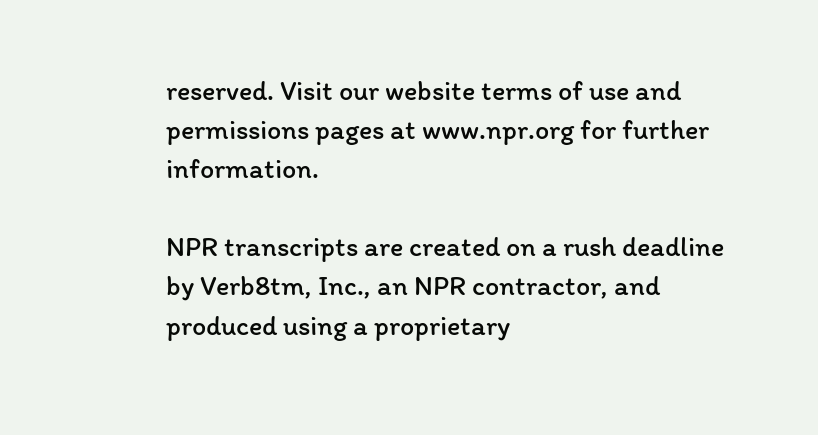reserved. Visit our website terms of use and permissions pages at www.npr.org for further information.

NPR transcripts are created on a rush deadline by Verb8tm, Inc., an NPR contractor, and produced using a proprietary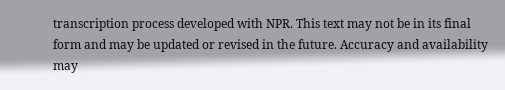transcription process developed with NPR. This text may not be in its final form and may be updated or revised in the future. Accuracy and availability may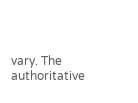vary. The authoritative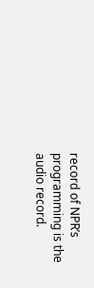record of NPR’s programming is the audio record.